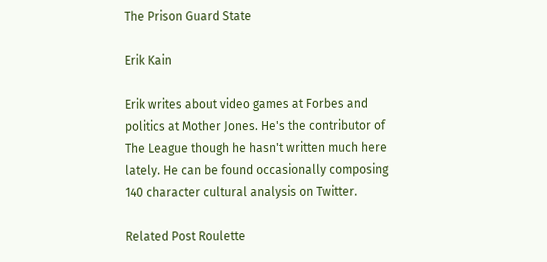The Prison Guard State

Erik Kain

Erik writes about video games at Forbes and politics at Mother Jones. He's the contributor of The League though he hasn't written much here lately. He can be found occasionally composing 140 character cultural analysis on Twitter.

Related Post Roulette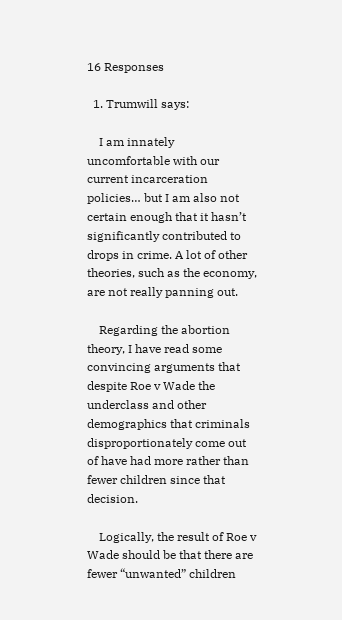16 Responses

  1. Trumwill says:

    I am innately uncomfortable with our current incarceration policies… but I am also not certain enough that it hasn’t significantly contributed to drops in crime. A lot of other theories, such as the economy, are not really panning out.

    Regarding the abortion theory, I have read some convincing arguments that despite Roe v Wade the underclass and other demographics that criminals disproportionately come out of have had more rather than fewer children since that decision.

    Logically, the result of Roe v Wade should be that there are fewer “unwanted” children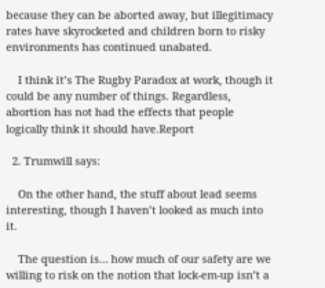because they can be aborted away, but illegitimacy rates have skyrocketed and children born to risky environments has continued unabated.

    I think it’s The Rugby Paradox at work, though it could be any number of things. Regardless, abortion has not had the effects that people logically think it should have.Report

  2. Trumwill says:

    On the other hand, the stuff about lead seems interesting, though I haven’t looked as much into it.

    The question is… how much of our safety are we willing to risk on the notion that lock-em-up isn’t a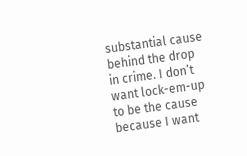substantial cause behind the drop in crime. I don’t want lock-em-up to be the cause because I want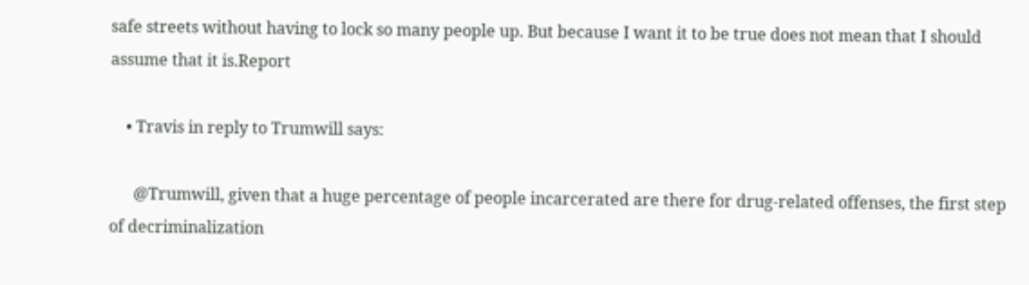safe streets without having to lock so many people up. But because I want it to be true does not mean that I should assume that it is.Report

    • Travis in reply to Trumwill says:

      @Trumwill, given that a huge percentage of people incarcerated are there for drug-related offenses, the first step of decriminalization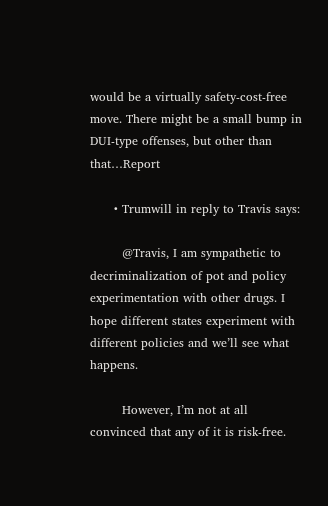would be a virtually safety-cost-free move. There might be a small bump in DUI-type offenses, but other than that…Report

      • Trumwill in reply to Travis says:

        @Travis, I am sympathetic to decriminalization of pot and policy experimentation with other drugs. I hope different states experiment with different policies and we’ll see what happens.

        However, I’m not at all convinced that any of it is risk-free.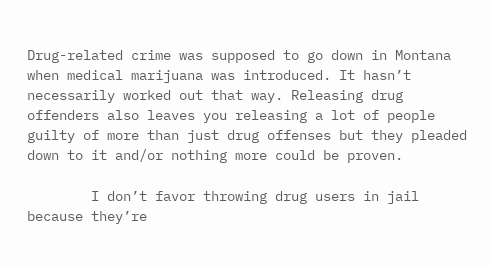Drug-related crime was supposed to go down in Montana when medical marijuana was introduced. It hasn’t necessarily worked out that way. Releasing drug offenders also leaves you releasing a lot of people guilty of more than just drug offenses but they pleaded down to it and/or nothing more could be proven.

        I don’t favor throwing drug users in jail because they’re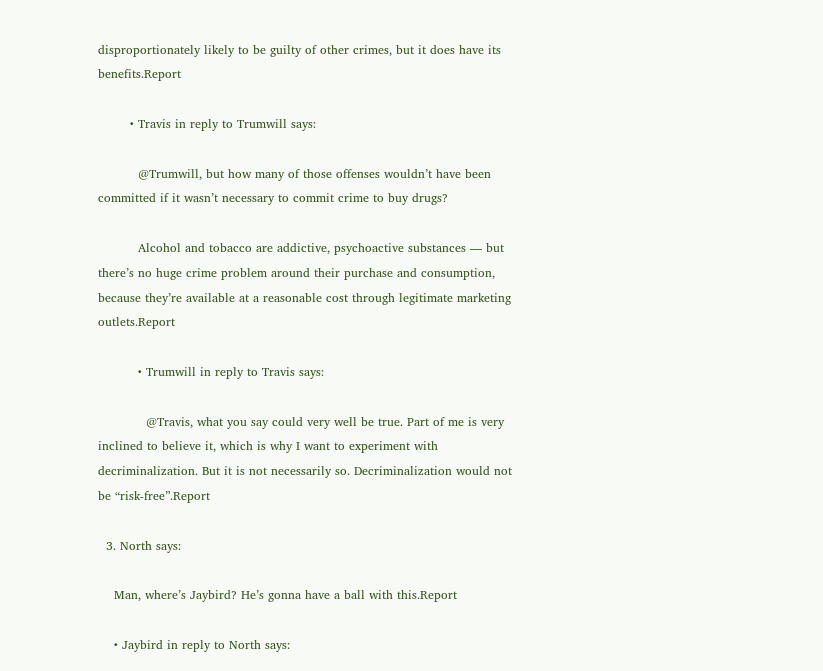disproportionately likely to be guilty of other crimes, but it does have its benefits.Report

        • Travis in reply to Trumwill says:

          @Trumwill, but how many of those offenses wouldn’t have been committed if it wasn’t necessary to commit crime to buy drugs?

          Alcohol and tobacco are addictive, psychoactive substances — but there’s no huge crime problem around their purchase and consumption, because they’re available at a reasonable cost through legitimate marketing outlets.Report

          • Trumwill in reply to Travis says:

            @Travis, what you say could very well be true. Part of me is very inclined to believe it, which is why I want to experiment with decriminalization. But it is not necessarily so. Decriminalization would not be “risk-free”.Report

  3. North says:

    Man, where’s Jaybird? He’s gonna have a ball with this.Report

    • Jaybird in reply to North says: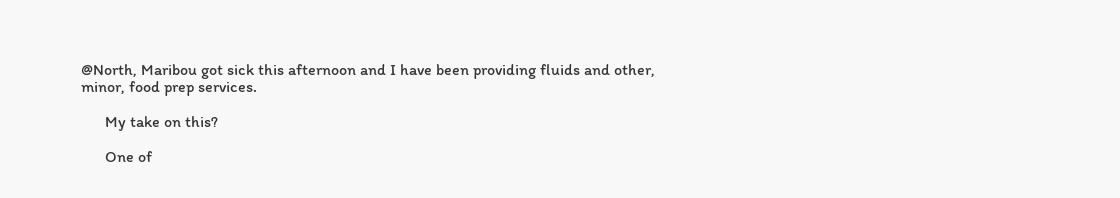@North, Maribou got sick this afternoon and I have been providing fluids and other, minor, food prep services.

      My take on this?

      One of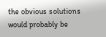the obvious solutions would probably be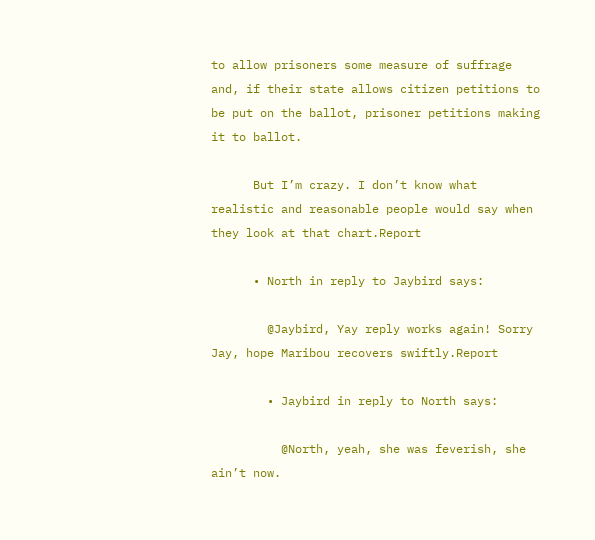to allow prisoners some measure of suffrage and, if their state allows citizen petitions to be put on the ballot, prisoner petitions making it to ballot.

      But I’m crazy. I don’t know what realistic and reasonable people would say when they look at that chart.Report

      • North in reply to Jaybird says:

        @Jaybird, Yay reply works again! Sorry Jay, hope Maribou recovers swiftly.Report

        • Jaybird in reply to North says:

          @North, yeah, she was feverish, she ain’t now.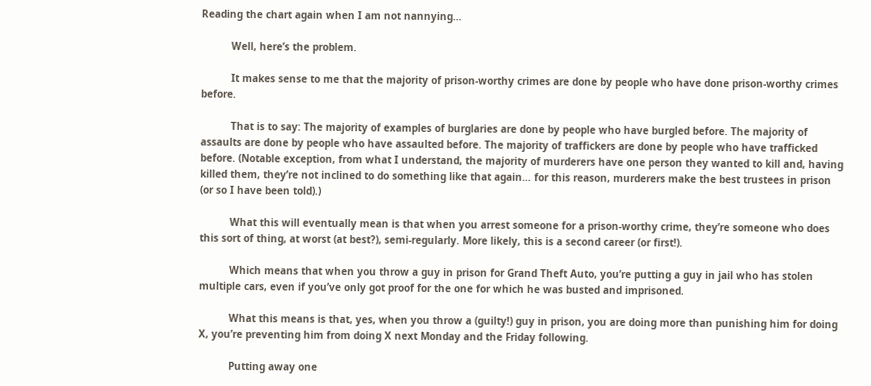Reading the chart again when I am not nannying…

          Well, here’s the problem.

          It makes sense to me that the majority of prison-worthy crimes are done by people who have done prison-worthy crimes before.

          That is to say: The majority of examples of burglaries are done by people who have burgled before. The majority of assaults are done by people who have assaulted before. The majority of traffickers are done by people who have trafficked before. (Notable exception, from what I understand, the majority of murderers have one person they wanted to kill and, having killed them, they’re not inclined to do something like that again… for this reason, murderers make the best trustees in prison (or so I have been told).)

          What this will eventually mean is that when you arrest someone for a prison-worthy crime, they’re someone who does this sort of thing, at worst (at best?), semi-regularly. More likely, this is a second career (or first!).

          Which means that when you throw a guy in prison for Grand Theft Auto, you’re putting a guy in jail who has stolen multiple cars, even if you’ve only got proof for the one for which he was busted and imprisoned.

          What this means is that, yes, when you throw a (guilty!) guy in prison, you are doing more than punishing him for doing X, you’re preventing him from doing X next Monday and the Friday following.

          Putting away one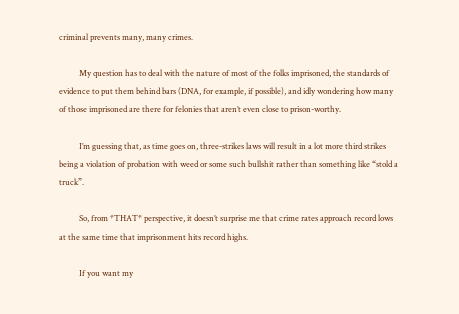criminal prevents many, many crimes.

          My question has to deal with the nature of most of the folks imprisoned, the standards of evidence to put them behind bars (DNA, for example, if possible), and idly wondering how many of those imprisoned are there for felonies that aren’t even close to prison-worthy.

          I’m guessing that, as time goes on, three-strikes laws will result in a lot more third strikes being a violation of probation with weed or some such bullshit rather than something like “stold a truck”.

          So, from *THAT* perspective, it doesn’t surprise me that crime rates approach record lows at the same time that imprisonment hits record highs.

          If you want my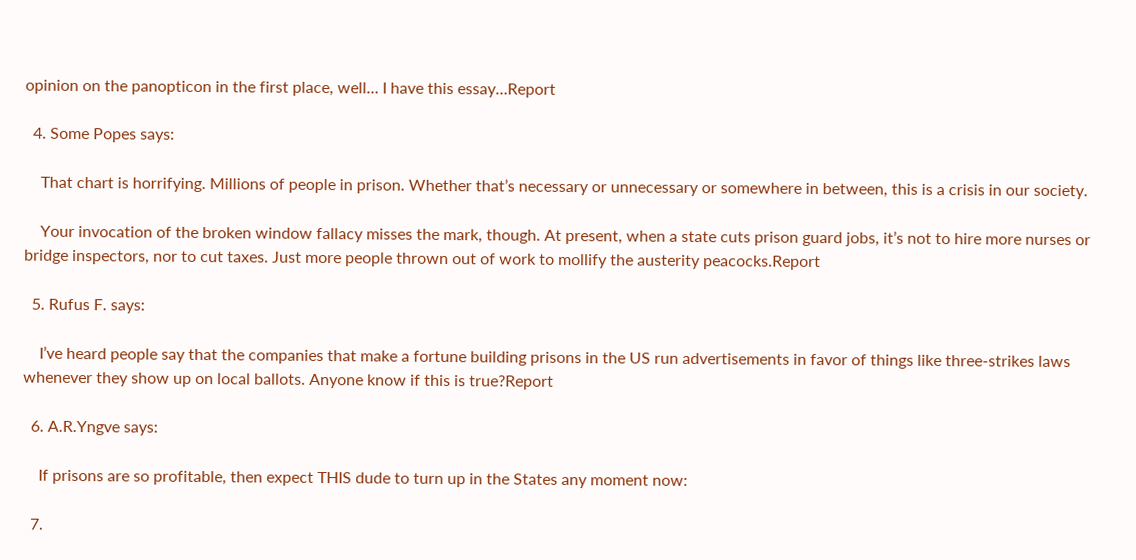opinion on the panopticon in the first place, well… I have this essay…Report

  4. Some Popes says:

    That chart is horrifying. Millions of people in prison. Whether that’s necessary or unnecessary or somewhere in between, this is a crisis in our society.

    Your invocation of the broken window fallacy misses the mark, though. At present, when a state cuts prison guard jobs, it’s not to hire more nurses or bridge inspectors, nor to cut taxes. Just more people thrown out of work to mollify the austerity peacocks.Report

  5. Rufus F. says:

    I’ve heard people say that the companies that make a fortune building prisons in the US run advertisements in favor of things like three-strikes laws whenever they show up on local ballots. Anyone know if this is true?Report

  6. A.R.Yngve says:

    If prisons are so profitable, then expect THIS dude to turn up in the States any moment now:

  7.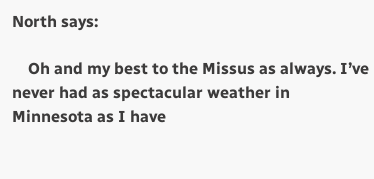North says:

    Oh and my best to the Missus as always. I’ve never had as spectacular weather in Minnesota as I have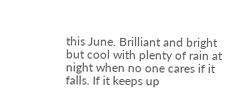this June. Brilliant and bright but cool with plenty of rain at night when no one cares if it falls. If it keeps up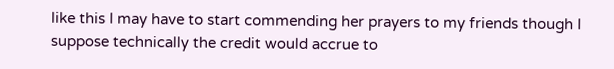like this I may have to start commending her prayers to my friends though I suppose technically the credit would accrue to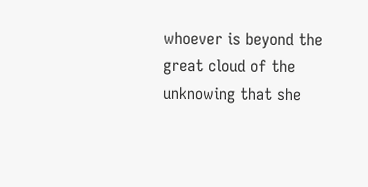whoever is beyond the great cloud of the unknowing that she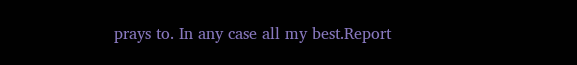prays to. In any case all my best.Report